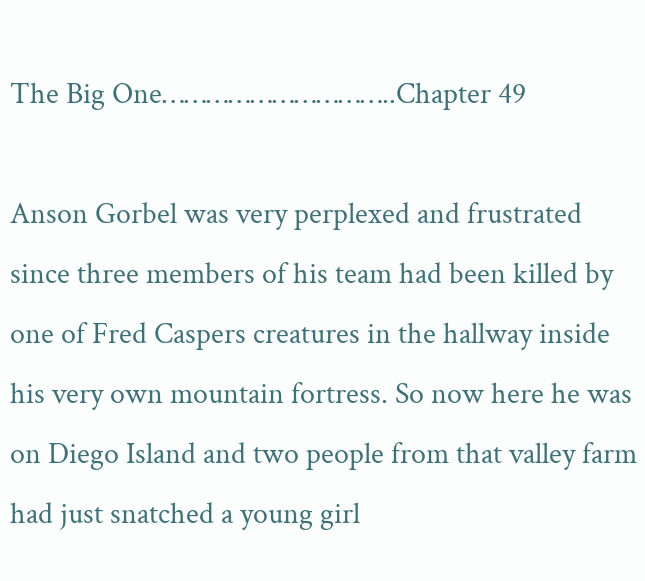The Big One…………………………..Chapter 49

Anson Gorbel was very perplexed and frustrated since three members of his team had been killed by one of Fred Caspers creatures in the hallway inside his very own mountain fortress. So now here he was on Diego Island and two people from that valley farm had just snatched a young girl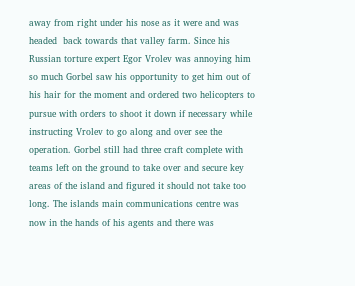away from right under his nose as it were and was headed  back towards that valley farm. Since his Russian torture expert Egor Vrolev was annoying him so much Gorbel saw his opportunity to get him out of his hair for the moment and ordered two helicopters to pursue with orders to shoot it down if necessary while instructing Vrolev to go along and over see the operation. Gorbel still had three craft complete with teams left on the ground to take over and secure key areas of the island and figured it should not take too long. The islands main communications centre was now in the hands of his agents and there was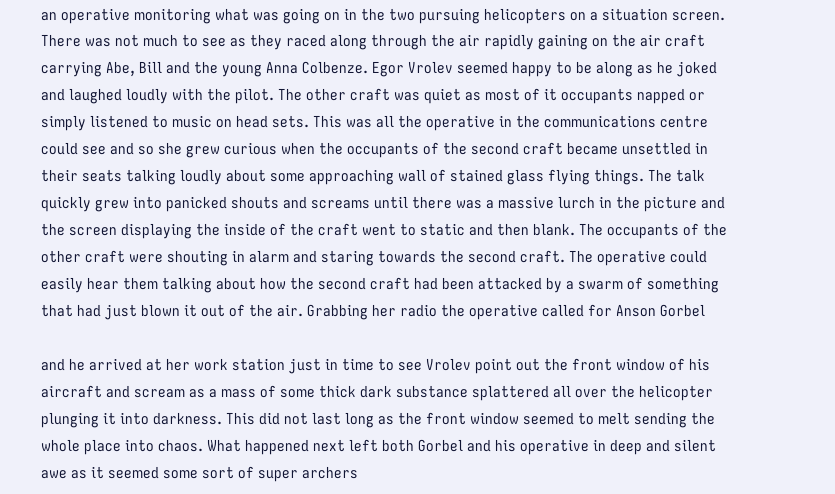an operative monitoring what was going on in the two pursuing helicopters on a situation screen. There was not much to see as they raced along through the air rapidly gaining on the air craft carrying Abe, Bill and the young Anna Colbenze. Egor Vrolev seemed happy to be along as he joked and laughed loudly with the pilot. The other craft was quiet as most of it occupants napped or simply listened to music on head sets. This was all the operative in the communications centre could see and so she grew curious when the occupants of the second craft became unsettled in their seats talking loudly about some approaching wall of stained glass flying things. The talk quickly grew into panicked shouts and screams until there was a massive lurch in the picture and the screen displaying the inside of the craft went to static and then blank. The occupants of the other craft were shouting in alarm and staring towards the second craft. The operative could easily hear them talking about how the second craft had been attacked by a swarm of something that had just blown it out of the air. Grabbing her radio the operative called for Anson Gorbel

and he arrived at her work station just in time to see Vrolev point out the front window of his aircraft and scream as a mass of some thick dark substance splattered all over the helicopter plunging it into darkness. This did not last long as the front window seemed to melt sending the whole place into chaos. What happened next left both Gorbel and his operative in deep and silent awe as it seemed some sort of super archers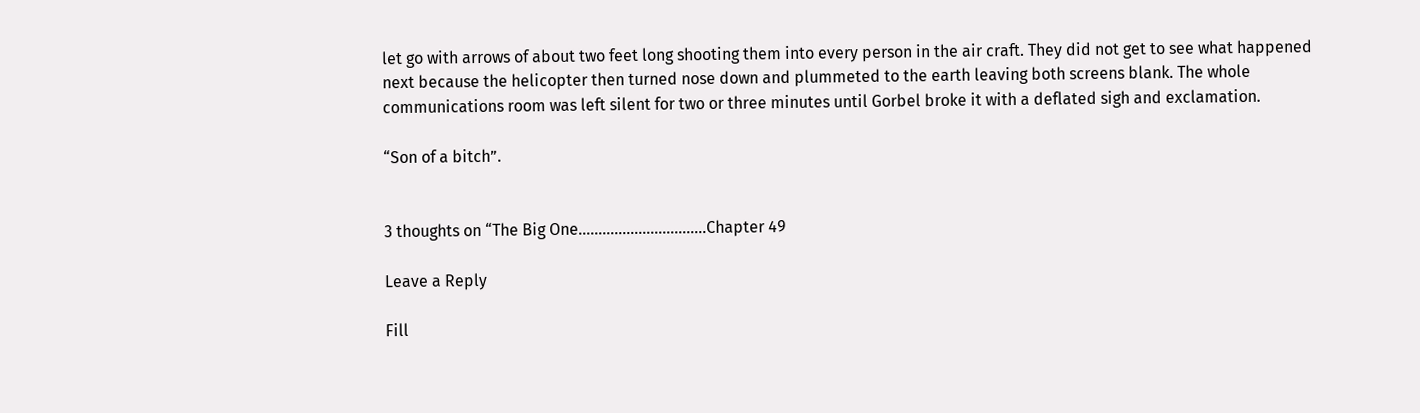let go with arrows of about two feet long shooting them into every person in the air craft. They did not get to see what happened next because the helicopter then turned nose down and plummeted to the earth leaving both screens blank. The whole communications room was left silent for two or three minutes until Gorbel broke it with a deflated sigh and exclamation.

“Son of a bitch”.


3 thoughts on “The Big One…………………………..Chapter 49

Leave a Reply

Fill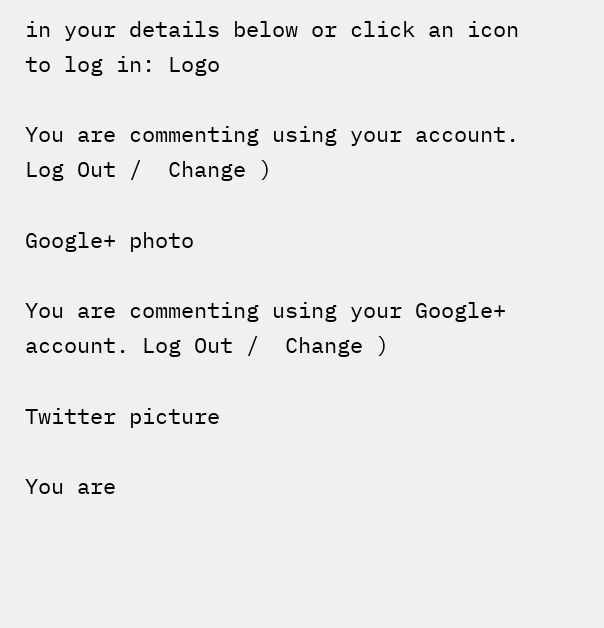in your details below or click an icon to log in: Logo

You are commenting using your account. Log Out /  Change )

Google+ photo

You are commenting using your Google+ account. Log Out /  Change )

Twitter picture

You are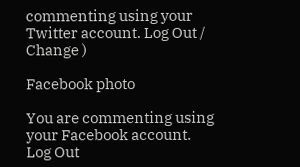commenting using your Twitter account. Log Out /  Change )

Facebook photo

You are commenting using your Facebook account. Log Out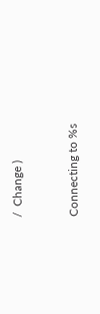/  Change )


Connecting to %s